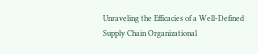Unraveling the Efficacies of a Well-Defined Supply Chain Organizational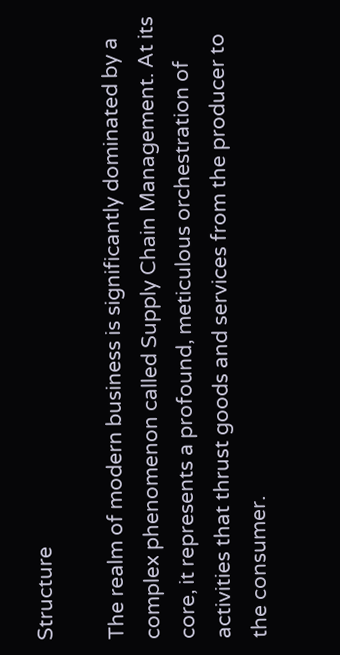Structure

The realm of modern business is significantly dominated by a complex phenomenon called Supply Chain Management. At its core, it represents a profound, meticulous orchestration of activities that thrust goods and services from the producer to the consumer.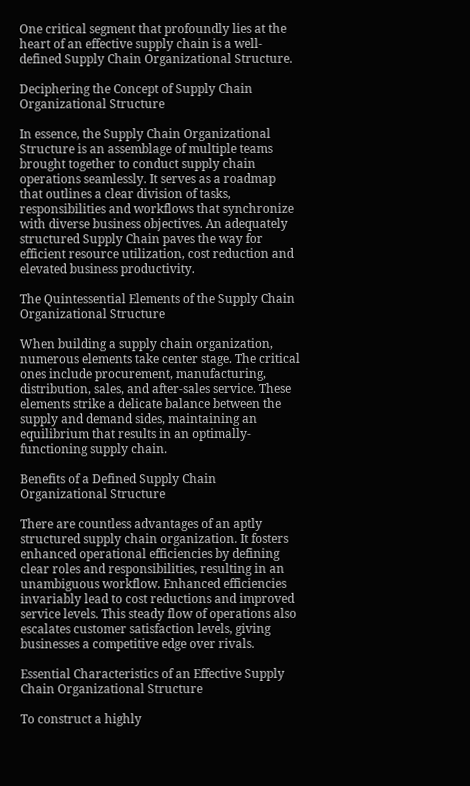One critical segment that profoundly lies at the heart of an effective supply chain is a well-defined Supply Chain Organizational Structure.

Deciphering the Concept of Supply Chain Organizational Structure

In essence, the Supply Chain Organizational Structure is an assemblage of multiple teams brought together to conduct supply chain operations seamlessly. It serves as a roadmap that outlines a clear division of tasks, responsibilities and workflows that synchronize with diverse business objectives. An adequately structured Supply Chain paves the way for efficient resource utilization, cost reduction and elevated business productivity.

The Quintessential Elements of the Supply Chain Organizational Structure

When building a supply chain organization, numerous elements take center stage. The critical ones include procurement, manufacturing, distribution, sales, and after-sales service. These elements strike a delicate balance between the supply and demand sides, maintaining an equilibrium that results in an optimally-functioning supply chain.

Benefits of a Defined Supply Chain Organizational Structure

There are countless advantages of an aptly structured supply chain organization. It fosters enhanced operational efficiencies by defining clear roles and responsibilities, resulting in an unambiguous workflow. Enhanced efficiencies invariably lead to cost reductions and improved service levels. This steady flow of operations also escalates customer satisfaction levels, giving businesses a competitive edge over rivals.

Essential Characteristics of an Effective Supply Chain Organizational Structure

To construct a highly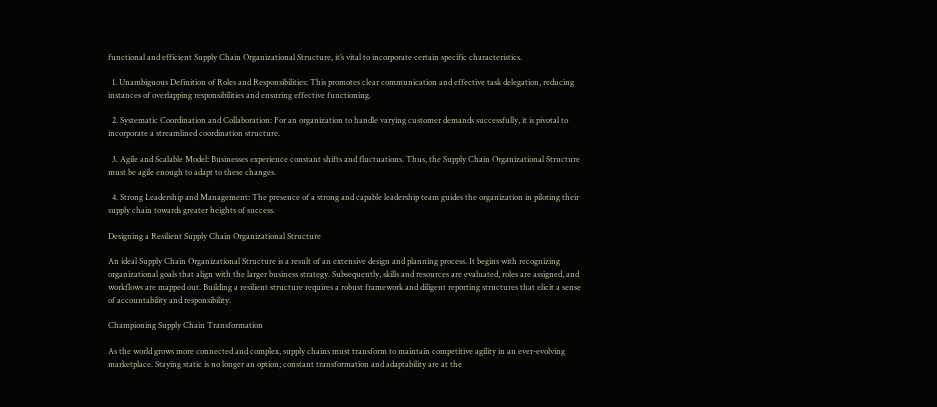functional and efficient Supply Chain Organizational Structure, it’s vital to incorporate certain specific characteristics.

  1. Unambiguous Definition of Roles and Responsibilities: This promotes clear communication and effective task delegation, reducing instances of overlapping responsibilities and ensuring effective functioning.

  2. Systematic Coordination and Collaboration: For an organization to handle varying customer demands successfully, it is pivotal to incorporate a streamlined coordination structure.

  3. Agile and Scalable Model: Businesses experience constant shifts and fluctuations. Thus, the Supply Chain Organizational Structure must be agile enough to adapt to these changes.

  4. Strong Leadership and Management: The presence of a strong and capable leadership team guides the organization in piloting their supply chain towards greater heights of success.

Designing a Resilient Supply Chain Organizational Structure

An ideal Supply Chain Organizational Structure is a result of an extensive design and planning process. It begins with recognizing organizational goals that align with the larger business strategy. Subsequently, skills and resources are evaluated, roles are assigned, and workflows are mapped out. Building a resilient structure requires a robust framework and diligent reporting structures that elicit a sense of accountability and responsibility.

Championing Supply Chain Transformation

As the world grows more connected and complex, supply chains must transform to maintain competitive agility in an ever-evolving marketplace. Staying static is no longer an option; constant transformation and adaptability are at the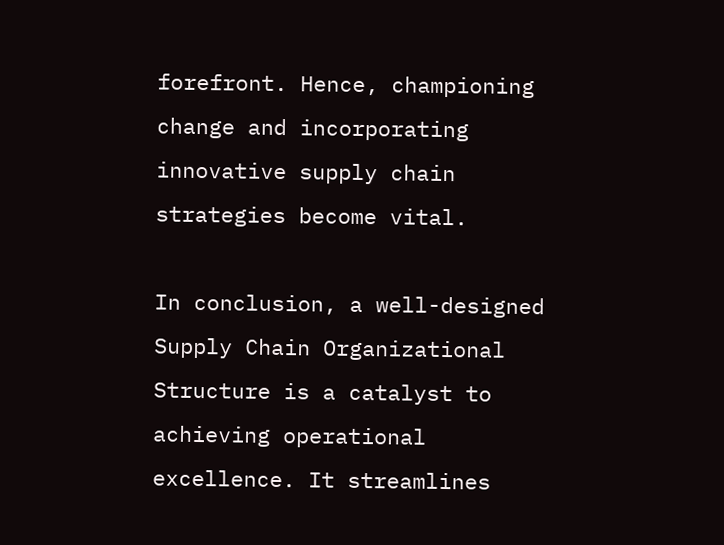forefront. Hence, championing change and incorporating innovative supply chain strategies become vital.

In conclusion, a well-designed Supply Chain Organizational Structure is a catalyst to achieving operational excellence. It streamlines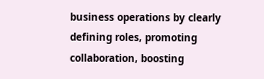business operations by clearly defining roles, promoting collaboration, boosting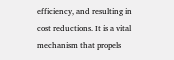efficiency, and resulting in cost reductions. It is a vital mechanism that propels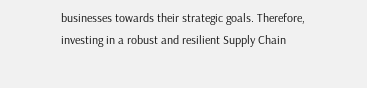businesses towards their strategic goals. Therefore, investing in a robust and resilient Supply Chain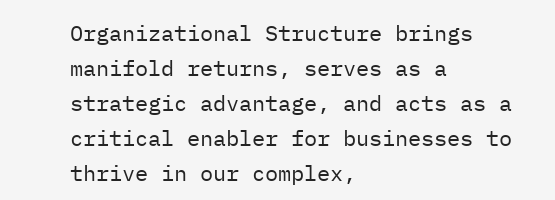Organizational Structure brings manifold returns, serves as a strategic advantage, and acts as a critical enabler for businesses to thrive in our complex,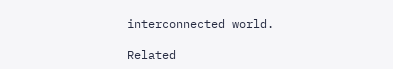interconnected world.

Related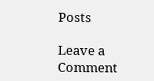Posts

Leave a Comment